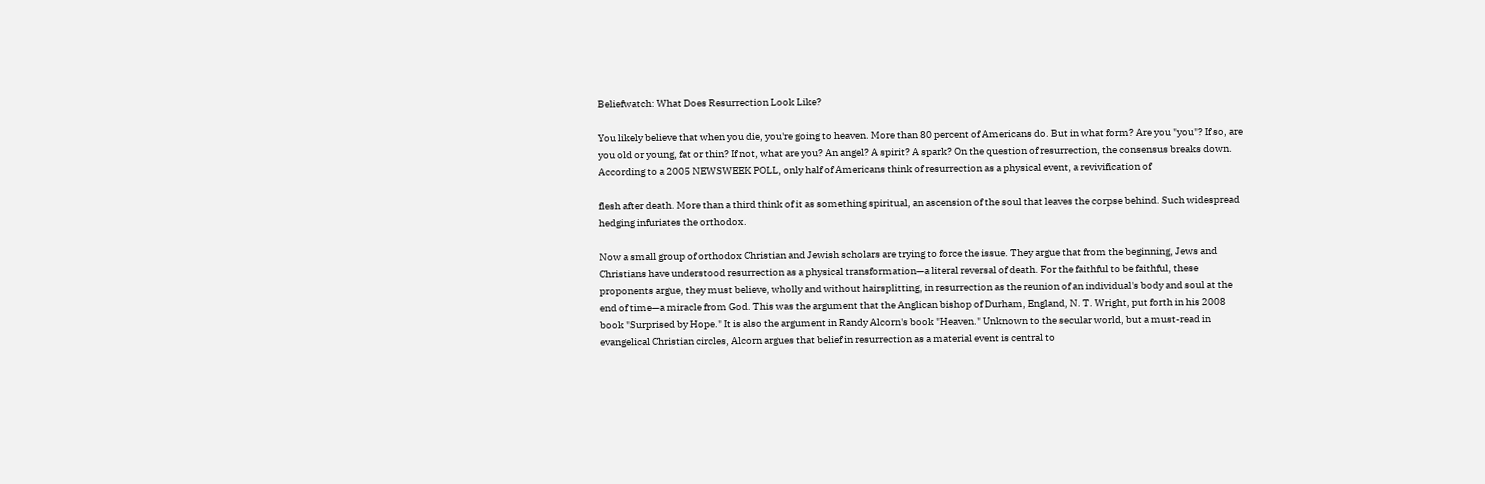Beliefwatch: What Does Resurrection Look Like?

You likely believe that when you die, you're going to heaven. More than 80 percent of Americans do. But in what form? Are you "you"? If so, are you old or young, fat or thin? If not, what are you? An angel? A spirit? A spark? On the question of resurrection, the consensus breaks down. According to a 2005 NEWSWEEK POLL, only half of Americans think of resurrection as a physical event, a revivification of

flesh after death. More than a third think of it as something spiritual, an ascension of the soul that leaves the corpse behind. Such widespread hedging infuriates the orthodox.

Now a small group of orthodox Christian and Jewish scholars are trying to force the issue. They argue that from the beginning, Jews and Christians have understood resurrection as a physical transformation—a literal reversal of death. For the faithful to be faithful, these proponents argue, they must believe, wholly and without hairsplitting, in resurrection as the reunion of an individual's body and soul at the end of time—a miracle from God. This was the argument that the Anglican bishop of Durham, England, N. T. Wright, put forth in his 2008 book "Surprised by Hope." It is also the argument in Randy Alcorn's book "Heaven." Unknown to the secular world, but a must-read in evangelical Christian circles, Alcorn argues that belief in resurrection as a material event is central to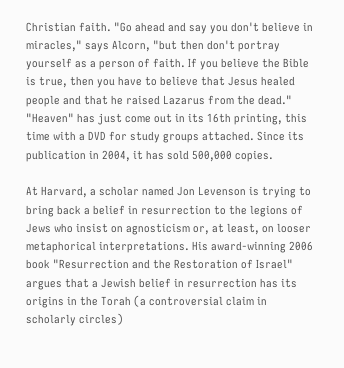Christian faith. "Go ahead and say you don't believe in miracles," says Alcorn, "but then don't portray yourself as a person of faith. If you believe the Bible is true, then you have to believe that Jesus healed people and that he raised Lazarus from the dead." "Heaven" has just come out in its 16th printing, this time with a DVD for study groups attached. Since its publication in 2004, it has sold 500,000 copies.

At Harvard, a scholar named Jon Levenson is trying to bring back a belief in resurrection to the legions of Jews who insist on agnosticism or, at least, on looser metaphorical interpretations. His award-winning 2006 book "Resurrection and the Restoration of Israel" argues that a Jewish belief in resurrection has its origins in the Torah (a controversial claim in scholarly circles)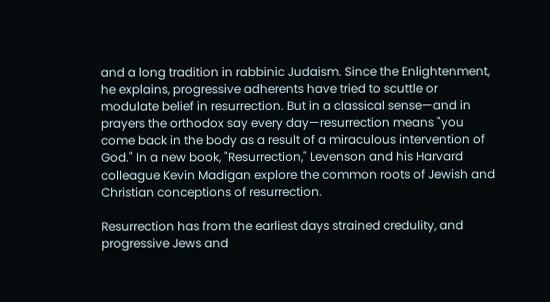and a long tradition in rabbinic Judaism. Since the Enlightenment, he explains, progressive adherents have tried to scuttle or modulate belief in resurrection. But in a classical sense—and in prayers the orthodox say every day—resurrection means "you come back in the body as a result of a miraculous intervention of God." In a new book, "Resurrection," Levenson and his Harvard colleague Kevin Madigan explore the common roots of Jewish and Christian conceptions of resurrection.

Resurrection has from the earliest days strained credulity, and progressive Jews and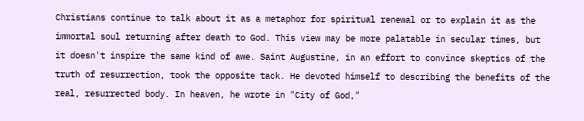Christians continue to talk about it as a metaphor for spiritual renewal or to explain it as the immortal soul returning after death to God. This view may be more palatable in secular times, but it doesn't inspire the same kind of awe. Saint Augustine, in an effort to convince skeptics of the truth of resurrection, took the opposite tack. He devoted himself to describing the benefits of the real, resurrected body. In heaven, he wrote in "City of God,"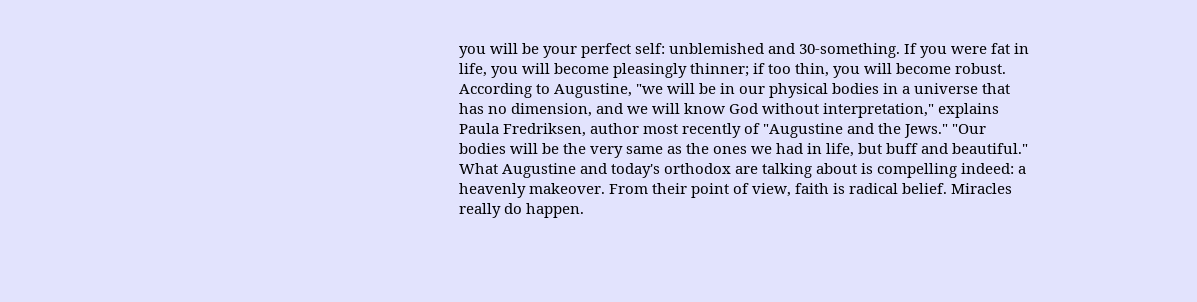you will be your perfect self: unblemished and 30-something. If you were fat in life, you will become pleasingly thinner; if too thin, you will become robust. According to Augustine, "we will be in our physical bodies in a universe that has no dimension, and we will know God without interpretation," explains Paula Fredriksen, author most recently of "Augustine and the Jews." "Our bodies will be the very same as the ones we had in life, but buff and beautiful." What Augustine and today's orthodox are talking about is compelling indeed: a heavenly makeover. From their point of view, faith is radical belief. Miracles really do happen.